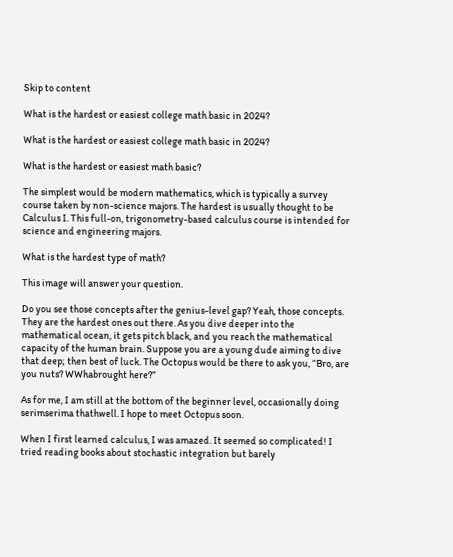Skip to content

What is the hardest or easiest college math basic in 2024?

What is the hardest or easiest college math basic in 2024?

What is the hardest or easiest math basic?

The simplest would be modern mathematics, which is typically a survey course taken by non-science majors. The hardest is usually thought to be Calculus I. This full-on, trigonometry-based calculus course is intended for science and engineering majors.

What is the hardest type of math?

This image will answer your question.

Do you see those concepts after the genius-level gap? Yeah, those concepts. They are the hardest ones out there. As you dive deeper into the mathematical ocean, it gets pitch black, and you reach the mathematical capacity of the human brain. Suppose you are a young dude aiming to dive that deep; then best of luck. The Octopus would be there to ask you, “Bro, are you nuts? WWhabrought here?”

As for me, I am still at the bottom of the beginner level, occasionally doing serimserima thathwell. I hope to meet Octopus soon.

When I first learned calculus, I was amazed. It seemed so complicated! I tried reading books about stochastic integration but barely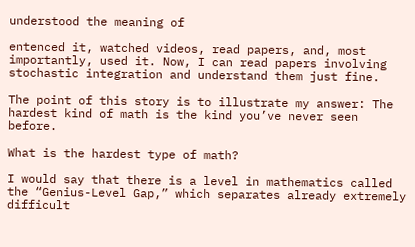understood the meaning of

entenced it, watched videos, read papers, and, most importantly, used it. Now, I can read papers involving stochastic integration and understand them just fine.

The point of this story is to illustrate my answer: The hardest kind of math is the kind you’ve never seen before.

What is the hardest type of math?

I would say that there is a level in mathematics called the “Genius-Level Gap,” which separates already extremely difficult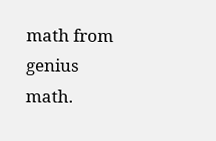math from genius math.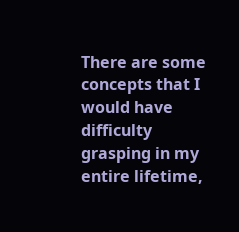There are some concepts that I would have difficulty grasping in my entire lifetime,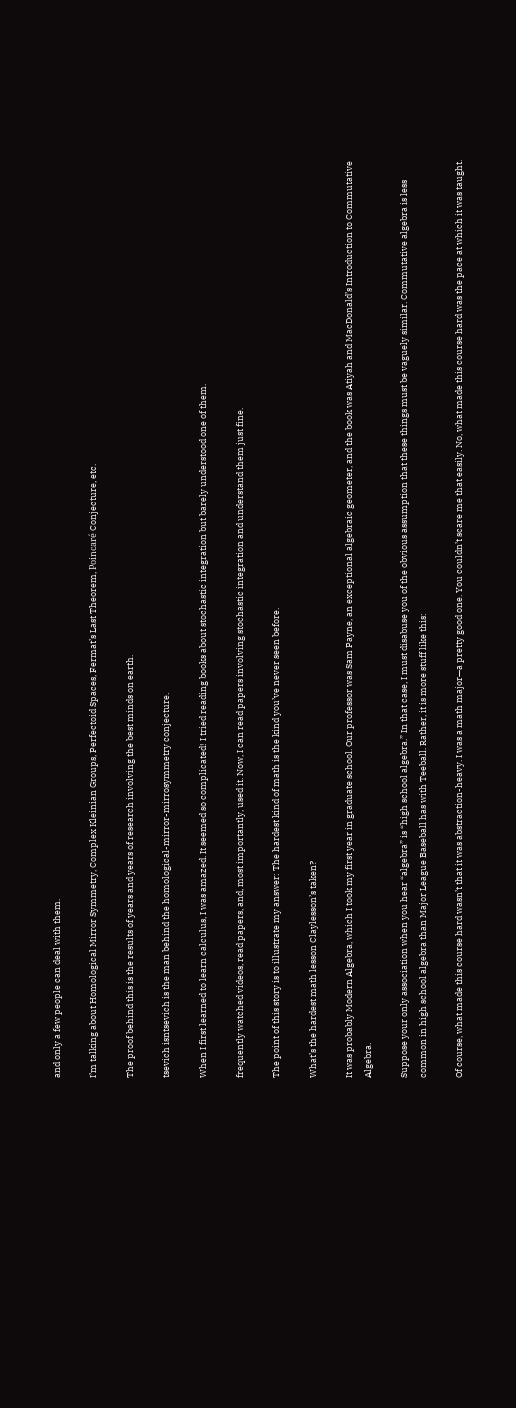and only a few people can deal with them.

I’m talking about Homological Mirror Symmetry, Complex Kleinian Groups, Perfectoid Spaces, Fermat’s Last Theorem, Poincaré Conjecture, etc.

The proof behind this is the results of years and years of research involving the best minds on earth.

tsevich isntsevich is the man behind the homological-mirror-mirrosymmetry conjecture.

When I first learned to learn calculus, I was amazed. It seemed so complicated! I tried reading books about stochastic integration but barely understood one of them.

frequently watched videos, read papers, and, most importantly, used it. Now, I can read papers involving stochastic integration and understand them just fine.

The point of this story is to illustrate my answer: The hardest kind of math is the kind you’ve never seen before.

What’s the hardest math lesson Claylesson’s taken?

It was probably Modern Algebra, which I took my first year in graduate school. Our professor was Sam Payne, an exceptional algebraic geometer, and the book was Atiyah and MacDonald’s Introduction to Commutative Algebra.

Suppose your only association when you hear “algebra” is “high school algebra.” In that case, I must disabuse you of the obvious assumption that these things must be vaguely similar. Commutative algebra is less common in high school algebra than Major League Baseball has with Teeball. Rather, it is more stuff like this:

Of course, what made this course hard wasn’t that it was abstraction-heavy. I was a math major—a pretty good one. You couldn’t scare me that easily. No, what made this course hard was the pace at which it was taught.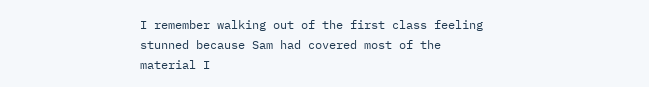I remember walking out of the first class feeling stunned because Sam had covered most of the material I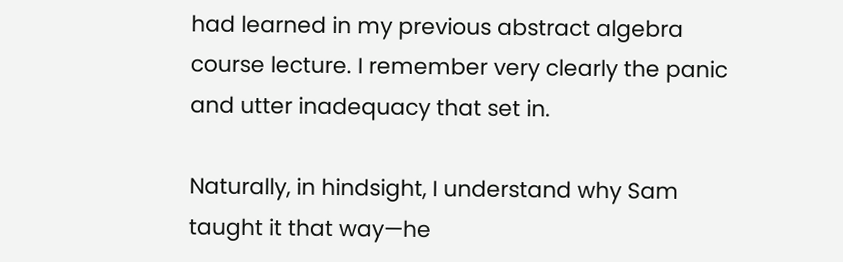had learned in my previous abstract algebra course lecture. I remember very clearly the panic and utter inadequacy that set in.

Naturally, in hindsight, I understand why Sam taught it that way—he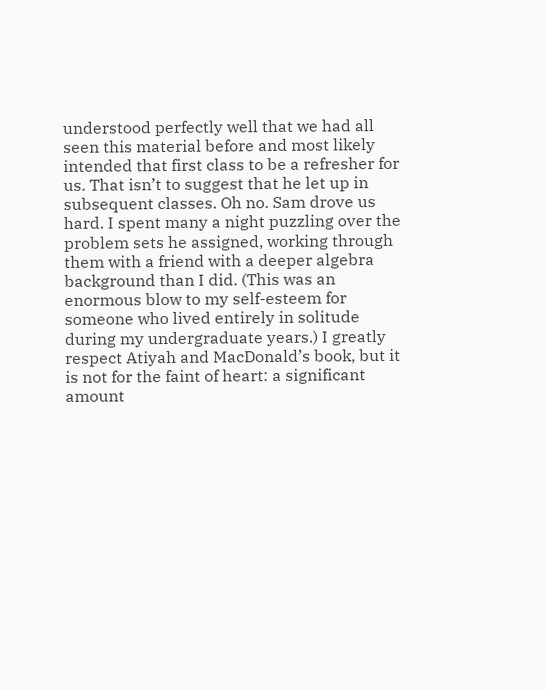understood perfectly well that we had all seen this material before and most likely intended that first class to be a refresher for us. That isn’t to suggest that he let up in subsequent classes. Oh no. Sam drove us hard. I spent many a night puzzling over the problem sets he assigned, working through them with a friend with a deeper algebra background than I did. (This was an enormous blow to my self-esteem for someone who lived entirely in solitude during my undergraduate years.) I greatly respect Atiyah and MacDonald’s book, but it is not for the faint of heart: a significant amount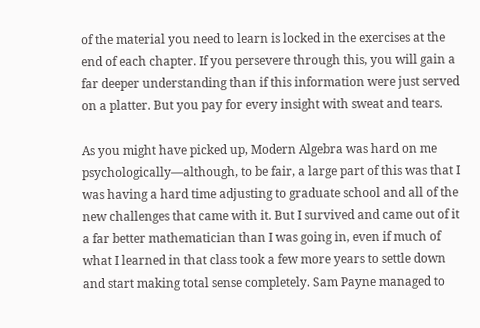of the material you need to learn is locked in the exercises at the end of each chapter. If you persevere through this, you will gain a far deeper understanding than if this information were just served on a platter. But you pay for every insight with sweat and tears.

As you might have picked up, Modern Algebra was hard on me psychologically—although, to be fair, a large part of this was that I was having a hard time adjusting to graduate school and all of the new challenges that came with it. But I survived and came out of it a far better mathematician than I was going in, even if much of what I learned in that class took a few more years to settle down and start making total sense completely. Sam Payne managed to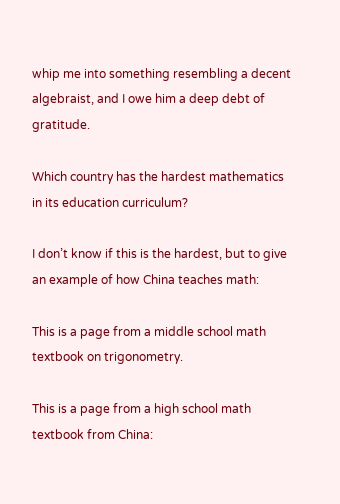whip me into something resembling a decent algebraist, and I owe him a deep debt of gratitude.

Which country has the hardest mathematics in its education curriculum?

I don’t know if this is the hardest, but to give an example of how China teaches math:

This is a page from a middle school math textbook on trigonometry.

This is a page from a high school math textbook from China: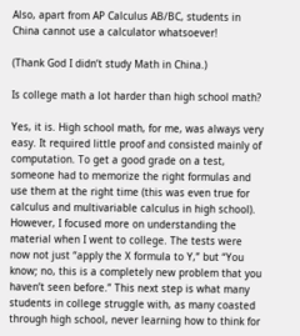Also, apart from AP Calculus AB/BC, students in China cannot use a calculator whatsoever!

(Thank God I didn’t study Math in China.)

Is college math a lot harder than high school math?

Yes, it is. High school math, for me, was always very easy. It required little proof and consisted mainly of computation. To get a good grade on a test, someone had to memorize the right formulas and use them at the right time (this was even true for calculus and multivariable calculus in high school). However, I focused more on understanding the material when I went to college. The tests were now not just “apply the X formula to Y,” but “You know; no, this is a completely new problem that you haven’t seen before.” This next step is what many students in college struggle with, as many coasted through high school, never learning how to think for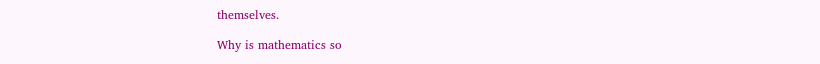themselves.

Why is mathematics so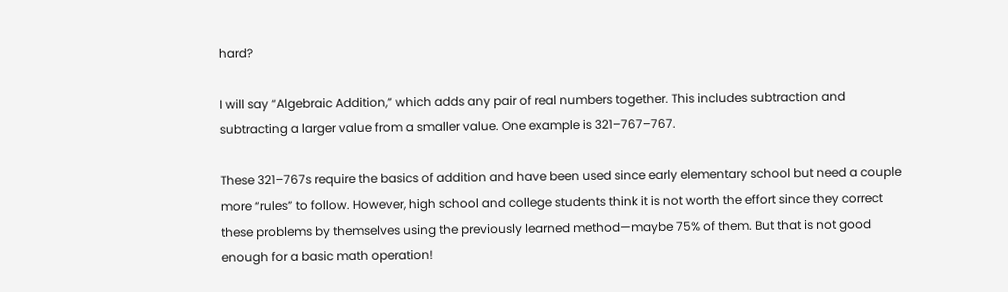hard?

I will say “Algebraic Addition,” which adds any pair of real numbers together. This includes subtraction and subtracting a larger value from a smaller value. One example is 321–767–767.

These 321–767s require the basics of addition and have been used since early elementary school but need a couple more “rules” to follow. However, high school and college students think it is not worth the effort since they correct these problems by themselves using the previously learned method—maybe 75% of them. But that is not good enough for a basic math operation!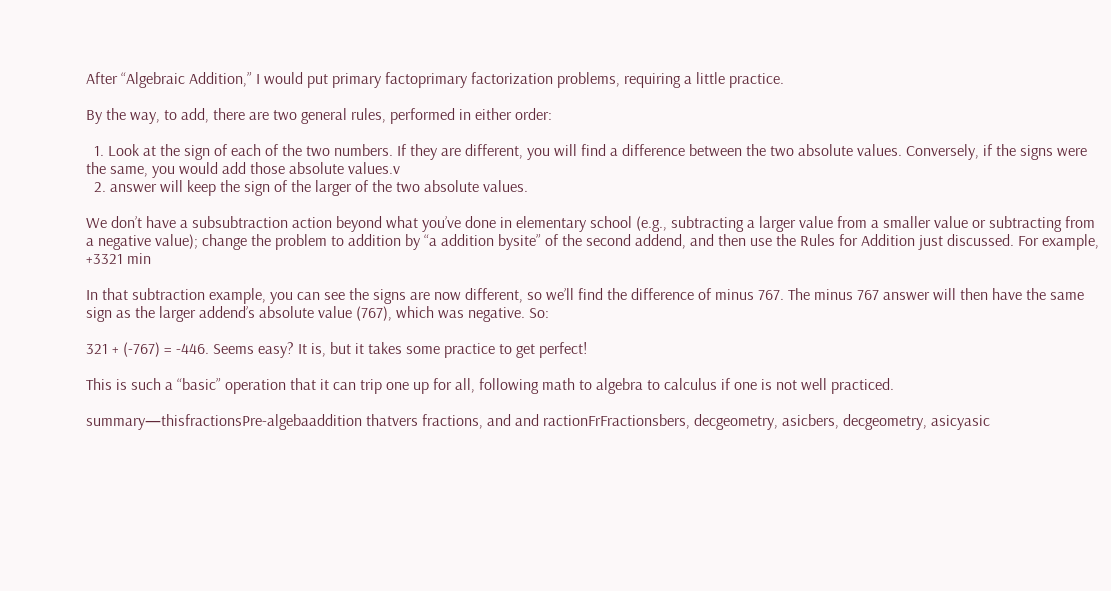After “Algebraic Addition,” I would put primary factoprimary factorization problems, requiring a little practice.

By the way, to add, there are two general rules, performed in either order:

  1. Look at the sign of each of the two numbers. If they are different, you will find a difference between the two absolute values. Conversely, if the signs were the same, you would add those absolute values.v
  2. answer will keep the sign of the larger of the two absolute values.

We don’t have a subsubtraction action beyond what you’ve done in elementary school (e.g., subtracting a larger value from a smaller value or subtracting from a negative value); change the problem to addition by “a addition bysite” of the second addend, and then use the Rules for Addition just discussed. For example, +3321 min

In that subtraction example, you can see the signs are now different, so we’ll find the difference of minus 767. The minus 767 answer will then have the same sign as the larger addend’s absolute value (767), which was negative. So:

321 + (-767) = -446. Seems easy? It is, but it takes some practice to get perfect!

This is such a “basic” operation that it can trip one up for all, following math to algebra to calculus if one is not well practiced.

summary—thisfractionsPre-algebaaddition thatvers fractions, and and ractionFrFractionsbers, decgeometry, asicbers, decgeometry, asicyasic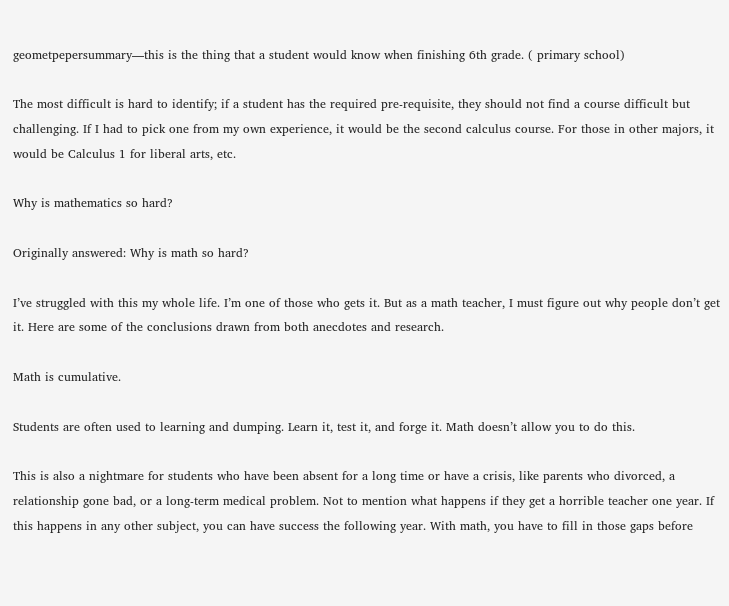geometpepersummary—this is the thing that a student would know when finishing 6th grade. ( primary school)

The most difficult is hard to identify; if a student has the required pre-requisite, they should not find a course difficult but challenging. If I had to pick one from my own experience, it would be the second calculus course. For those in other majors, it would be Calculus 1 for liberal arts, etc.

Why is mathematics so hard?

Originally answered: Why is math so hard?

I’ve struggled with this my whole life. I’m one of those who gets it. But as a math teacher, I must figure out why people don’t get it. Here are some of the conclusions drawn from both anecdotes and research.

Math is cumulative.

Students are often used to learning and dumping. Learn it, test it, and forge it. Math doesn’t allow you to do this.

This is also a nightmare for students who have been absent for a long time or have a crisis, like parents who divorced, a relationship gone bad, or a long-term medical problem. Not to mention what happens if they get a horrible teacher one year. If this happens in any other subject, you can have success the following year. With math, you have to fill in those gaps before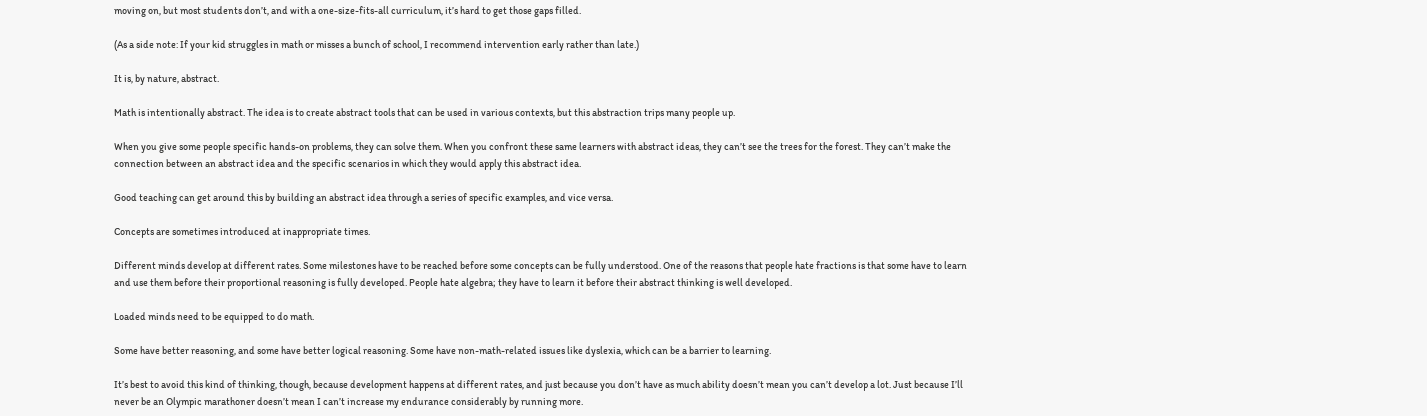moving on, but most students don’t, and with a one-size-fits-all curriculum, it’s hard to get those gaps filled.

(As a side note: If your kid struggles in math or misses a bunch of school, I recommend intervention early rather than late.)

It is, by nature, abstract.

Math is intentionally abstract. The idea is to create abstract tools that can be used in various contexts, but this abstraction trips many people up.

When you give some people specific hands-on problems, they can solve them. When you confront these same learners with abstract ideas, they can’t see the trees for the forest. They can’t make the connection between an abstract idea and the specific scenarios in which they would apply this abstract idea.

Good teaching can get around this by building an abstract idea through a series of specific examples, and vice versa.

Concepts are sometimes introduced at inappropriate times.

Different minds develop at different rates. Some milestones have to be reached before some concepts can be fully understood. One of the reasons that people hate fractions is that some have to learn and use them before their proportional reasoning is fully developed. People hate algebra; they have to learn it before their abstract thinking is well developed.

Loaded minds need to be equipped to do math.

Some have better reasoning, and some have better logical reasoning. Some have non-math-related issues like dyslexia, which can be a barrier to learning.

It’s best to avoid this kind of thinking, though, because development happens at different rates, and just because you don’t have as much ability doesn’t mean you can’t develop a lot. Just because I’ll never be an Olympic marathoner doesn’t mean I can’t increase my endurance considerably by running more.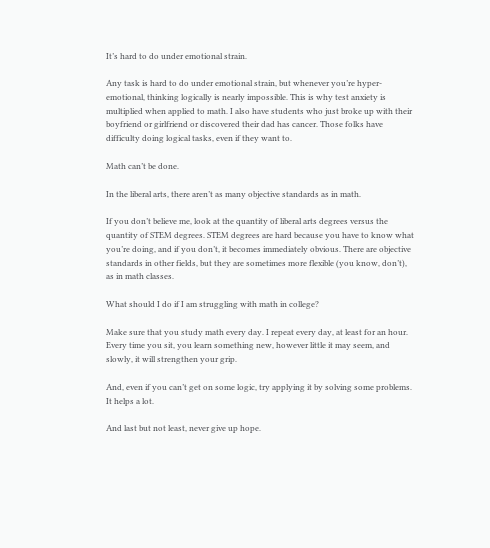It’s hard to do under emotional strain.

Any task is hard to do under emotional strain, but whenever you’re hyper-emotional, thinking logically is nearly impossible. This is why test anxiety is multiplied when applied to math. I also have students who just broke up with their boyfriend or girlfriend or discovered their dad has cancer. Those folks have difficulty doing logical tasks, even if they want to.

Math can’t be done.

In the liberal arts, there aren’t as many objective standards as in math.

If you don’t believe me, look at the quantity of liberal arts degrees versus the quantity of STEM degrees. STEM degrees are hard because you have to know what you’re doing, and if you don’t, it becomes immediately obvious. There are objective standards in other fields, but they are sometimes more flexible (you know, don’t), as in math classes.

What should I do if I am struggling with math in college?

Make sure that you study math every day. I repeat every day, at least for an hour. Every time you sit, you learn something new, however little it may seem, and slowly, it will strengthen your grip.

And, even if you can’t get on some logic, try applying it by solving some problems. It helps a lot.

And last but not least, never give up hope.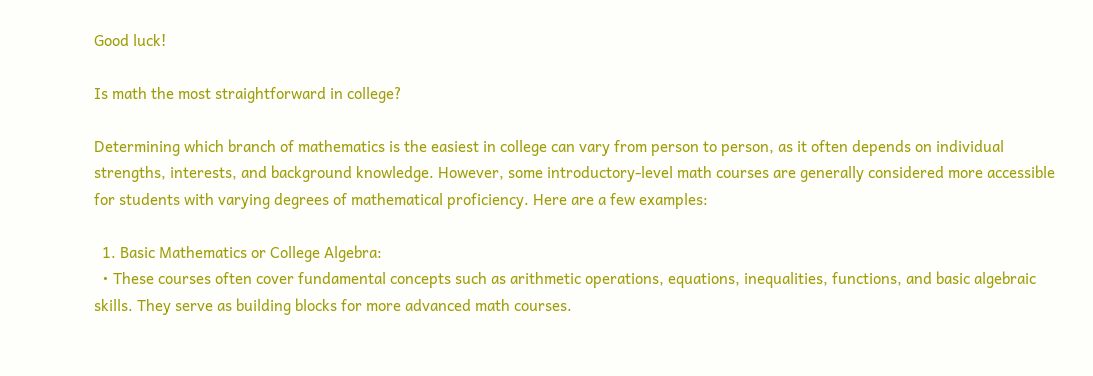Good luck!

Is math the most straightforward in college?

Determining which branch of mathematics is the easiest in college can vary from person to person, as it often depends on individual strengths, interests, and background knowledge. However, some introductory-level math courses are generally considered more accessible for students with varying degrees of mathematical proficiency. Here are a few examples:

  1. Basic Mathematics or College Algebra:
  • These courses often cover fundamental concepts such as arithmetic operations, equations, inequalities, functions, and basic algebraic skills. They serve as building blocks for more advanced math courses.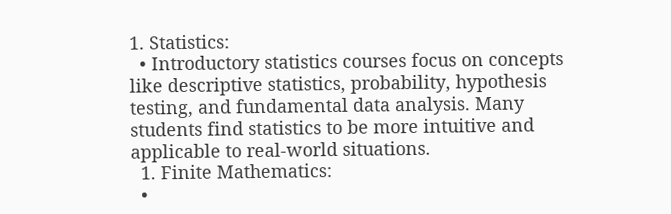1. Statistics:
  • Introductory statistics courses focus on concepts like descriptive statistics, probability, hypothesis testing, and fundamental data analysis. Many students find statistics to be more intuitive and applicable to real-world situations.
  1. Finite Mathematics:
  •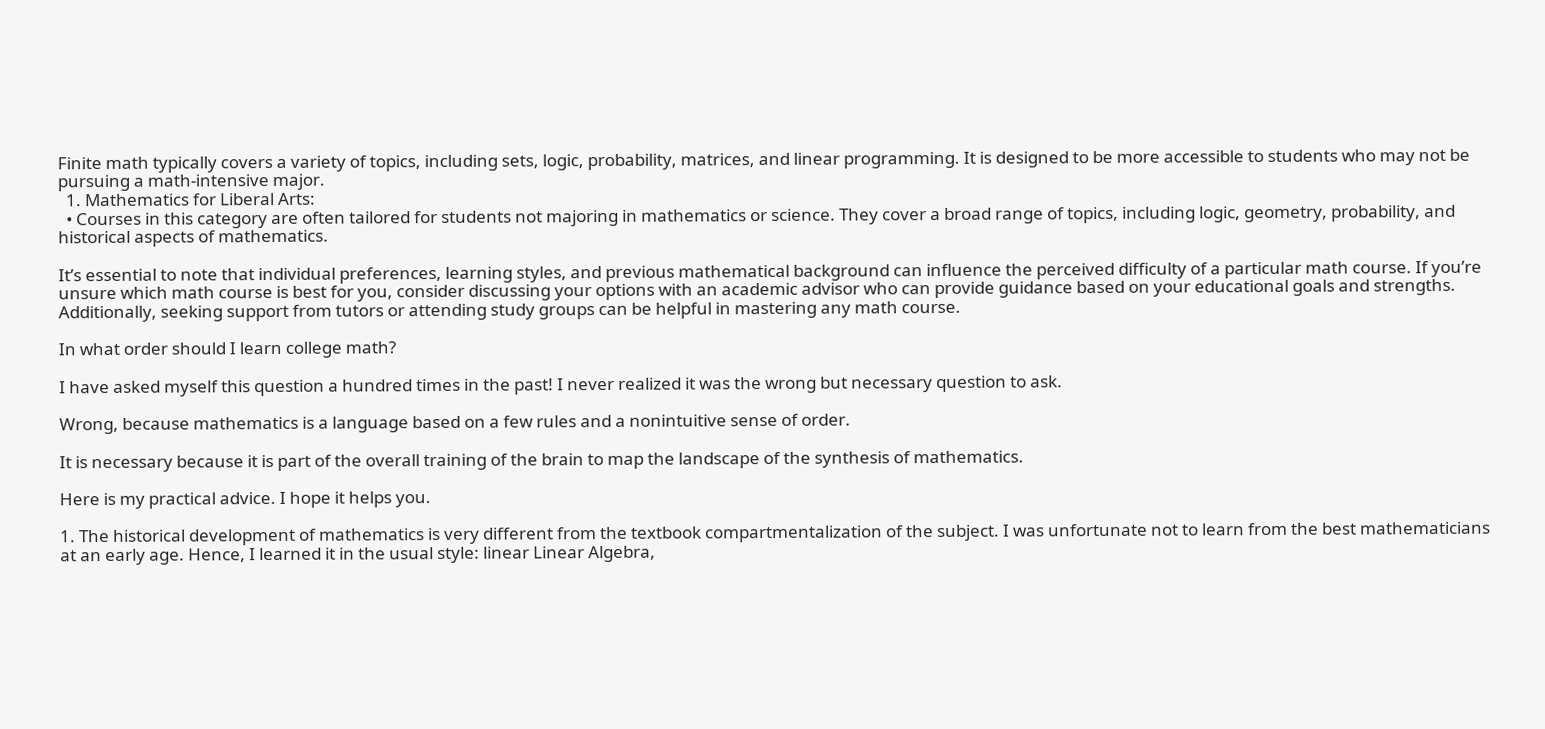Finite math typically covers a variety of topics, including sets, logic, probability, matrices, and linear programming. It is designed to be more accessible to students who may not be pursuing a math-intensive major.
  1. Mathematics for Liberal Arts:
  • Courses in this category are often tailored for students not majoring in mathematics or science. They cover a broad range of topics, including logic, geometry, probability, and historical aspects of mathematics.

It’s essential to note that individual preferences, learning styles, and previous mathematical background can influence the perceived difficulty of a particular math course. If you’re unsure which math course is best for you, consider discussing your options with an academic advisor who can provide guidance based on your educational goals and strengths. Additionally, seeking support from tutors or attending study groups can be helpful in mastering any math course.

In what order should I learn college math?

I have asked myself this question a hundred times in the past! I never realized it was the wrong but necessary question to ask.

Wrong, because mathematics is a language based on a few rules and a nonintuitive sense of order.

It is necessary because it is part of the overall training of the brain to map the landscape of the synthesis of mathematics.

Here is my practical advice. I hope it helps you.

1. The historical development of mathematics is very different from the textbook compartmentalization of the subject. I was unfortunate not to learn from the best mathematicians at an early age. Hence, I learned it in the usual style: linear Linear Algebra,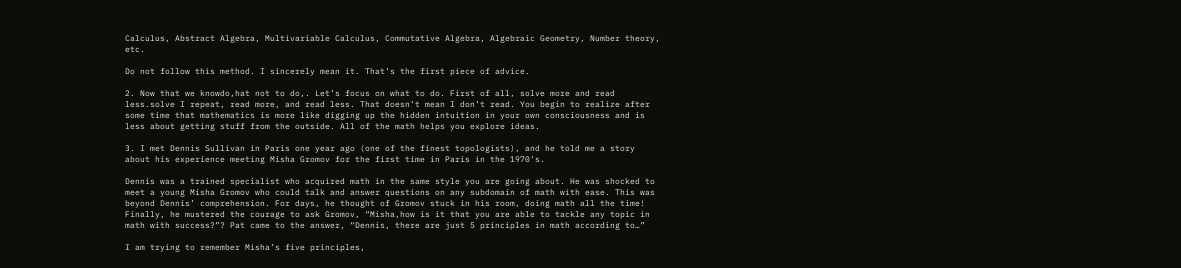Calculus, Abstract Algebra, Multivariable Calculus, Commutative Algebra, Algebraic Geometry, Number theory, etc.

Do not follow this method. I sincerely mean it. That’s the first piece of advice.

2. Now that we knowdo,hat not to do,. Let’s focus on what to do. First of all, solve more and read less.solve I repeat, read more, and read less. That doesn’t mean I don’t read. You begin to realize after some time that mathematics is more like digging up the hidden intuition in your own consciousness and is less about getting stuff from the outside. All of the math helps you explore ideas.

3. I met Dennis Sullivan in Paris one year ago (one of the finest topologists), and he told me a story about his experience meeting Misha Gromov for the first time in Paris in the 1970’s.

Dennis was a trained specialist who acquired math in the same style you are going about. He was shocked to meet a young Misha Gromov who could talk and answer questions on any subdomain of math with ease. This was beyond Dennis’ comprehension. For days, he thought of Gromov stuck in his room, doing math all the time! Finally, he mustered the courage to ask Gromov, “Misha,how is it that you are able to tackle any topic in math with success?”? Pat came to the answer, “Dennis, there are just 5 principles in math according to…”

I am trying to remember Misha’s five principles,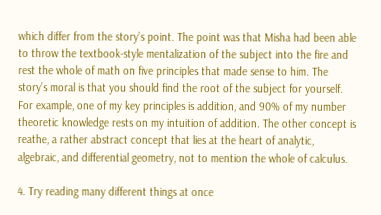which differ from the story’s point. The point was that Misha had been able to throw the textbook-style mentalization of the subject into the fire and rest the whole of math on five principles that made sense to him. The story’s moral is that you should find the root of the subject for yourself. For example, one of my key principles is addition, and 90% of my number theoretic knowledge rests on my intuition of addition. The other concept is reathe, a rather abstract concept that lies at the heart of analytic, algebraic, and differential geometry, not to mention the whole of calculus.

4. Try reading many different things at once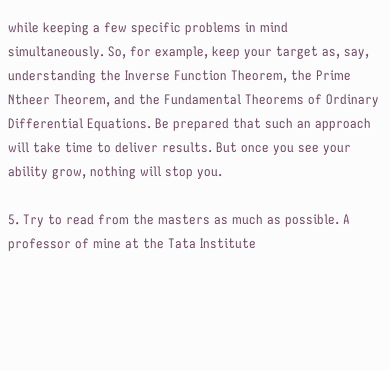while keeping a few specific problems in mind simultaneously. So, for example, keep your target as, say, understanding the Inverse Function Theorem, the Prime Ntheer Theorem, and the Fundamental Theorems of Ordinary Differential Equations. Be prepared that such an approach will take time to deliver results. But once you see your ability grow, nothing will stop you.

5. Try to read from the masters as much as possible. A professor of mine at the Tata Institute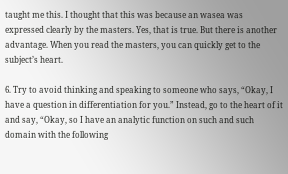taught me this. I thought that this was because an wasea was expressed clearly by the masters. Yes, that is true. But there is another advantage. When you read the masters, you can quickly get to the subject’s heart.

6. Try to avoid thinking and speaking to someone who says, “Okay, I have a question in differentiation for you.” Instead, go to the heart of it and say, “Okay, so I have an analytic function on such and such domain with the following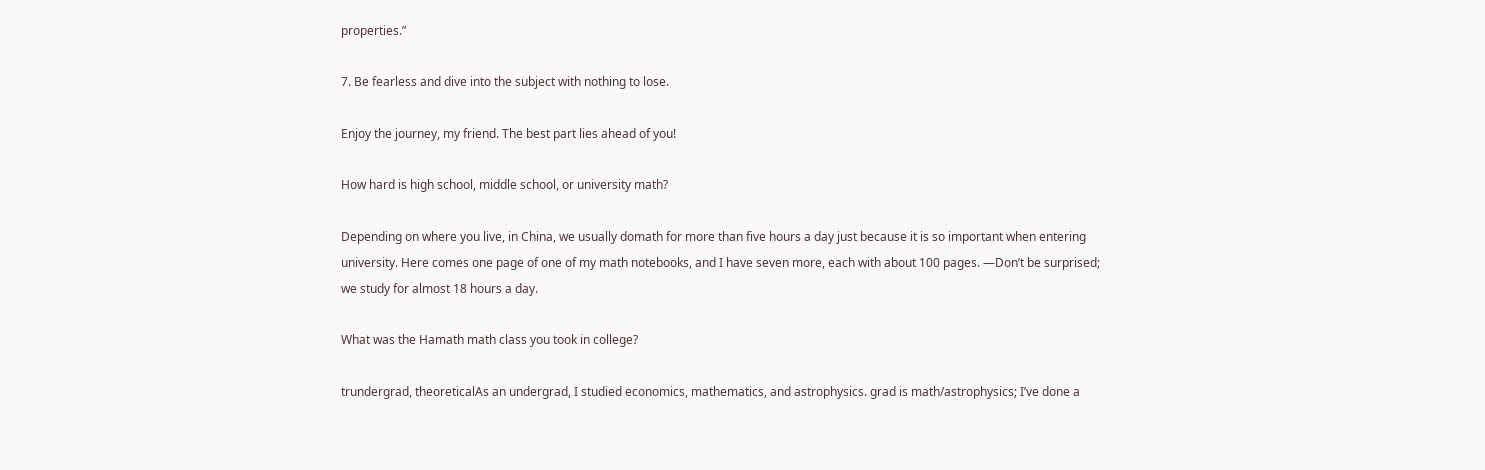properties.”

7. Be fearless and dive into the subject with nothing to lose.

Enjoy the journey, my friend. The best part lies ahead of you!

How hard is high school, middle school, or university math?

Depending on where you live, in China, we usually domath for more than five hours a day just because it is so important when entering university. Here comes one page of one of my math notebooks, and I have seven more, each with about 100 pages. —Don’t be surprised; we study for almost 18 hours a day.

What was the Hamath math class you took in college?

trundergrad, theoreticalAs an undergrad, I studied economics, mathematics, and astrophysics. grad is math/astrophysics; I’ve done a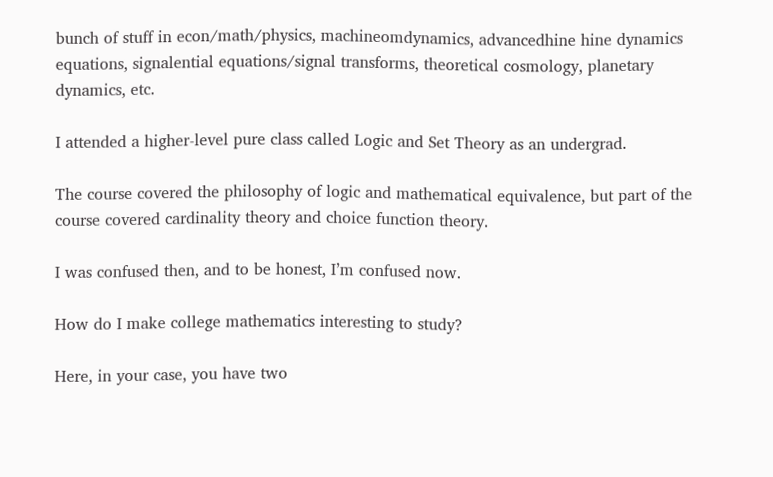bunch of stuff in econ/math/physics, machineomdynamics, advancedhine hine dynamics equations, signalential equations/signal transforms, theoretical cosmology, planetary dynamics, etc.

I attended a higher-level pure class called Logic and Set Theory as an undergrad.

The course covered the philosophy of logic and mathematical equivalence, but part of the course covered cardinality theory and choice function theory.

I was confused then, and to be honest, I’m confused now.

How do I make college mathematics interesting to study?

Here, in your case, you have two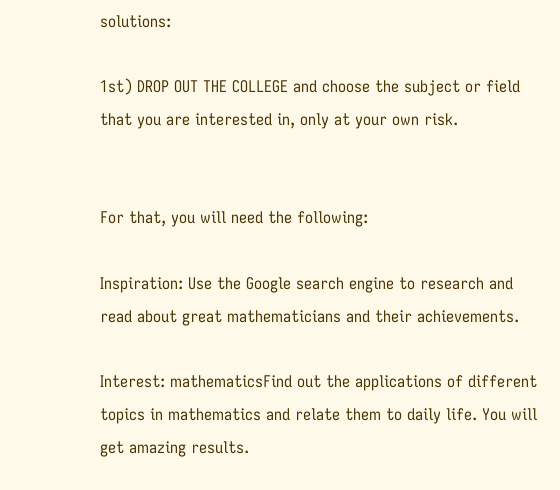solutions:

1st) DROP OUT THE COLLEGE and choose the subject or field that you are interested in, only at your own risk.


For that, you will need the following:

Inspiration: Use the Google search engine to research and read about great mathematicians and their achievements.

Interest: mathematicsFind out the applications of different topics in mathematics and relate them to daily life. You will get amazing results.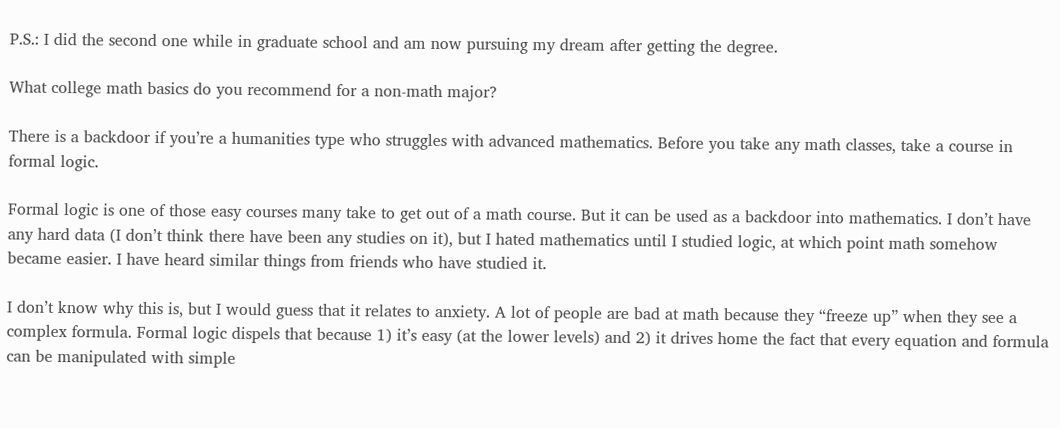P.S.: I did the second one while in graduate school and am now pursuing my dream after getting the degree.

What college math basics do you recommend for a non-math major?

There is a backdoor if you’re a humanities type who struggles with advanced mathematics. Before you take any math classes, take a course in formal logic.

Formal logic is one of those easy courses many take to get out of a math course. But it can be used as a backdoor into mathematics. I don’t have any hard data (I don’t think there have been any studies on it), but I hated mathematics until I studied logic, at which point math somehow became easier. I have heard similar things from friends who have studied it.

I don’t know why this is, but I would guess that it relates to anxiety. A lot of people are bad at math because they “freeze up” when they see a complex formula. Formal logic dispels that because 1) it’s easy (at the lower levels) and 2) it drives home the fact that every equation and formula can be manipulated with simple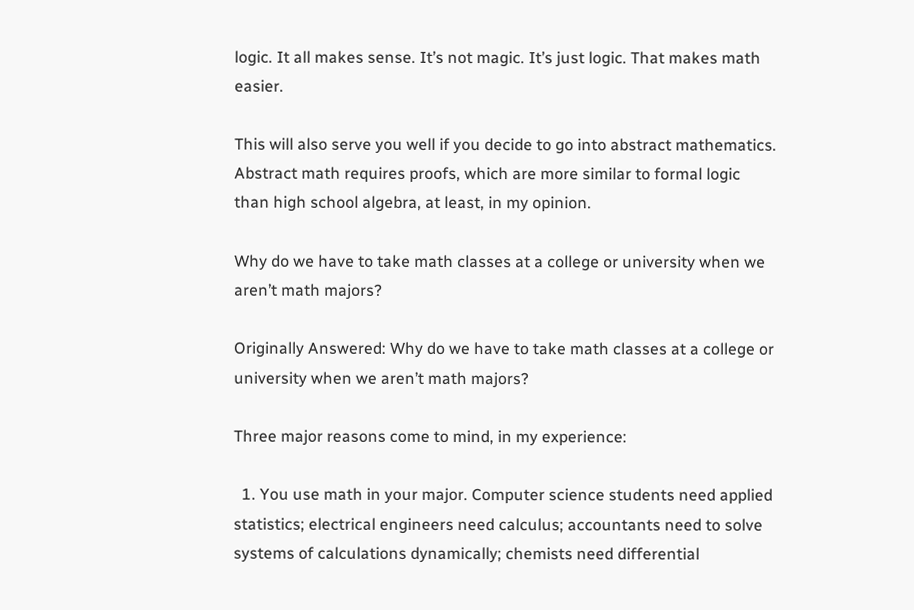logic. It all makes sense. It’s not magic. It’s just logic. That makes math easier.

This will also serve you well if you decide to go into abstract mathematics. Abstract math requires proofs, which are more similar to formal logic than high school algebra, at least, in my opinion.

Why do we have to take math classes at a college or university when we aren’t math majors?

Originally Answered: Why do we have to take math classes at a college or university when we aren’t math majors?

Three major reasons come to mind, in my experience:

  1. You use math in your major. Computer science students need applied statistics; electrical engineers need calculus; accountants need to solve systems of calculations dynamically; chemists need differential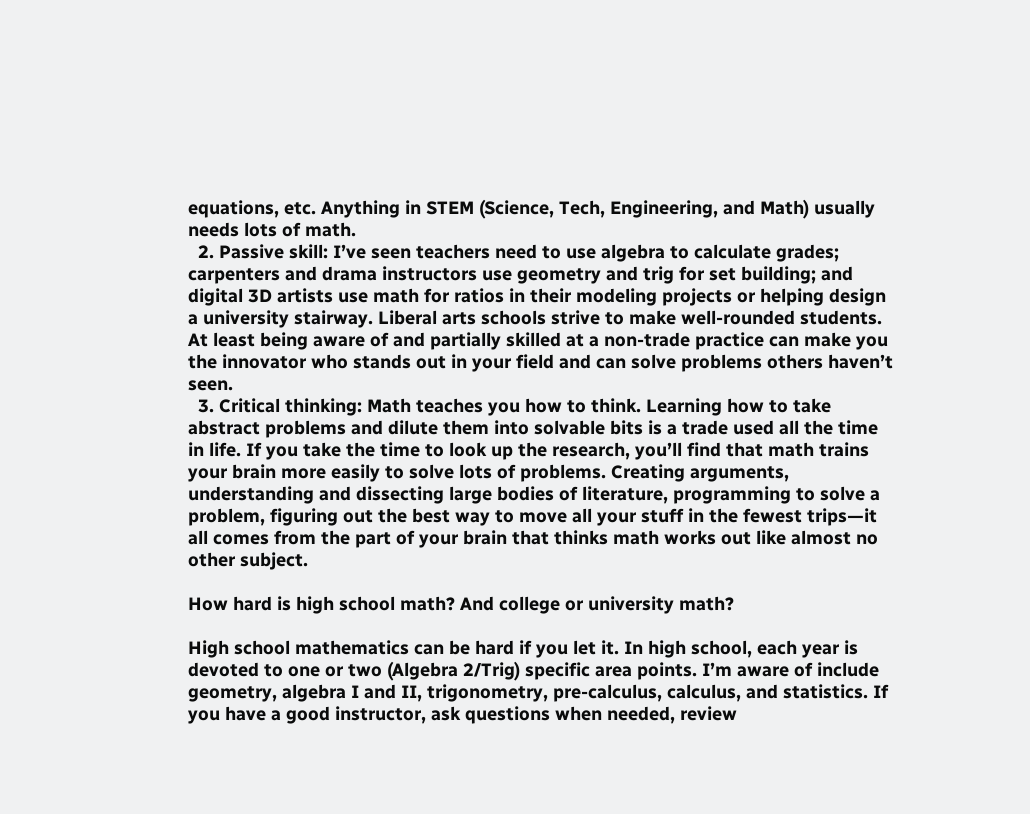equations, etc. Anything in STEM (Science, Tech, Engineering, and Math) usually needs lots of math.
  2. Passive skill: I’ve seen teachers need to use algebra to calculate grades; carpenters and drama instructors use geometry and trig for set building; and digital 3D artists use math for ratios in their modeling projects or helping design a university stairway. Liberal arts schools strive to make well-rounded students. At least being aware of and partially skilled at a non-trade practice can make you the innovator who stands out in your field and can solve problems others haven’t seen.
  3. Critical thinking: Math teaches you how to think. Learning how to take abstract problems and dilute them into solvable bits is a trade used all the time in life. If you take the time to look up the research, you’ll find that math trains your brain more easily to solve lots of problems. Creating arguments, understanding and dissecting large bodies of literature, programming to solve a problem, figuring out the best way to move all your stuff in the fewest trips—it all comes from the part of your brain that thinks math works out like almost no other subject.

How hard is high school math? And college or university math?

High school mathematics can be hard if you let it. In high school, each year is devoted to one or two (Algebra 2/Trig) specific area points. I’m aware of include geometry, algebra I and II, trigonometry, pre-calculus, calculus, and statistics. If you have a good instructor, ask questions when needed, review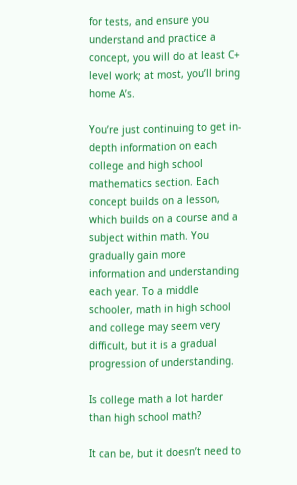for tests, and ensure you understand and practice a concept, you will do at least C+ level work; at most, you’ll bring home A’s.

You’re just continuing to get in-depth information on each college and high school mathematics section. Each concept builds on a lesson, which builds on a course and a subject within math. You gradually gain more information and understanding each year. To a middle schooler, math in high school and college may seem very difficult, but it is a gradual progression of understanding.

Is college math a lot harder than high school math?

It can be, but it doesn’t need to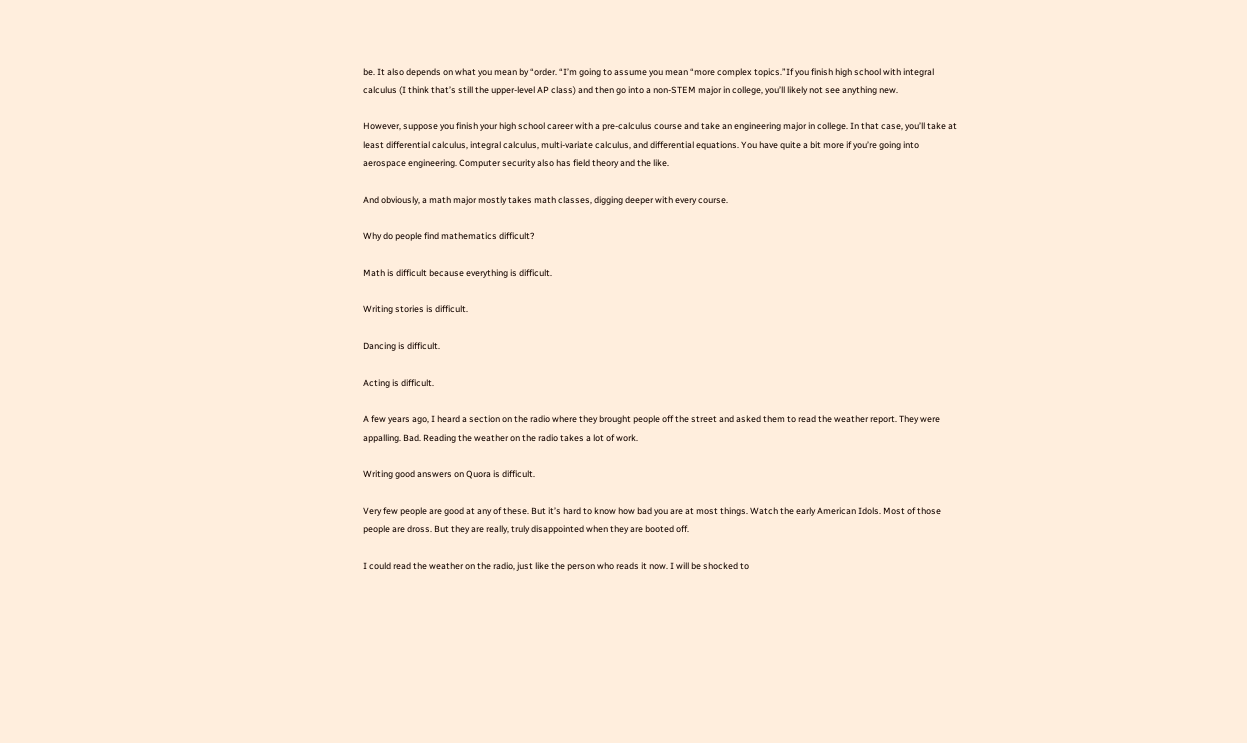be. It also depends on what you mean by “order. “I’m going to assume you mean “more complex topics.”If you finish high school with integral calculus (I think that’s still the upper-level AP class) and then go into a non-STEM major in college, you’ll likely not see anything new.

However, suppose you finish your high school career with a pre-calculus course and take an engineering major in college. In that case, you’ll take at least differential calculus, integral calculus, multi-variate calculus, and differential equations. You have quite a bit more if you’re going into aerospace engineering. Computer security also has field theory and the like.

And obviously, a math major mostly takes math classes, digging deeper with every course.

Why do people find mathematics difficult?

Math is difficult because everything is difficult.

Writing stories is difficult.

Dancing is difficult.

Acting is difficult.

A few years ago, I heard a section on the radio where they brought people off the street and asked them to read the weather report. They were appalling. Bad. Reading the weather on the radio takes a lot of work.

Writing good answers on Quora is difficult.

Very few people are good at any of these. But it’s hard to know how bad you are at most things. Watch the early American Idols. Most of those people are dross. But they are really, truly disappointed when they are booted off.

I could read the weather on the radio, just like the person who reads it now. I will be shocked to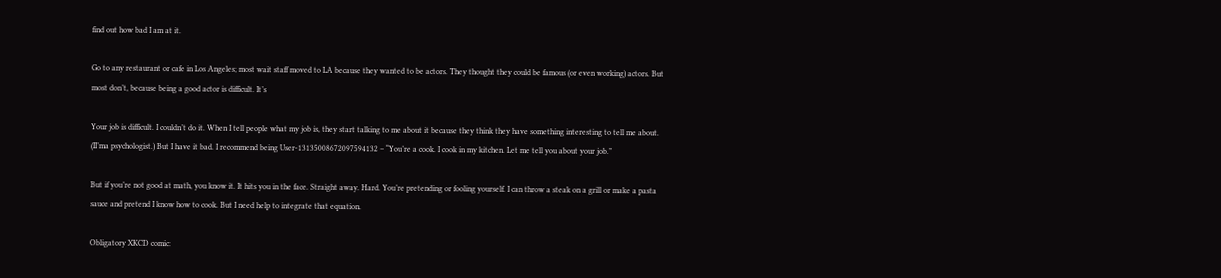find out how bad I am at it.

Go to any restaurant or cafe in Los Angeles; most wait staff moved to LA because they wanted to be actors. They thought they could be famous (or even working) actors. But most don’t, because being a good actor is difficult. It’s

Your job is difficult. I couldn’t do it. When I tell people what my job is, they start talking to me about it because they think they have something interesting to tell me about. (II’ma psychologist.) But I have it bad. I recommend being User-13135008672097594132 – “You’re a cook. I cook in my kitchen. Let me tell you about your job.”

But if you’re not good at math, you know it. It hits you in the face. Straight away. Hard. You’re pretending or fooling yourself. I can throw a steak on a grill or make a pasta sauce and pretend I know how to cook. But I need help to integrate that equation.

Obligatory XKCD comic: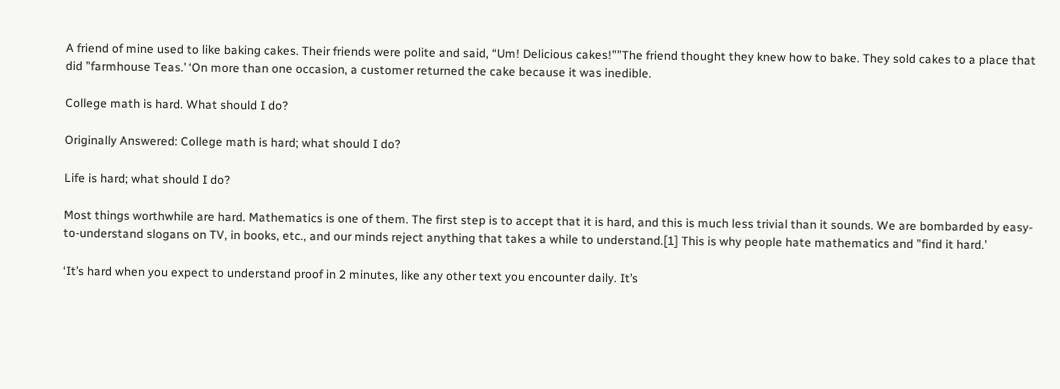A friend of mine used to like baking cakes. Their friends were polite and said, “Um! Delicious cakes!””The friend thought they knew how to bake. They sold cakes to a place that did ”farmhouse Teas.’ ‘On more than one occasion, a customer returned the cake because it was inedible.

College math is hard. What should I do?

Originally Answered: College math is hard; what should I do?

Life is hard; what should I do?

Most things worthwhile are hard. Mathematics is one of them. The first step is to accept that it is hard, and this is much less trivial than it sounds. We are bombarded by easy-to-understand slogans on TV, in books, etc., and our minds reject anything that takes a while to understand.[1] This is why people hate mathematics and ”find it hard.’

‘It’s hard when you expect to understand proof in 2 minutes, like any other text you encounter daily. It’s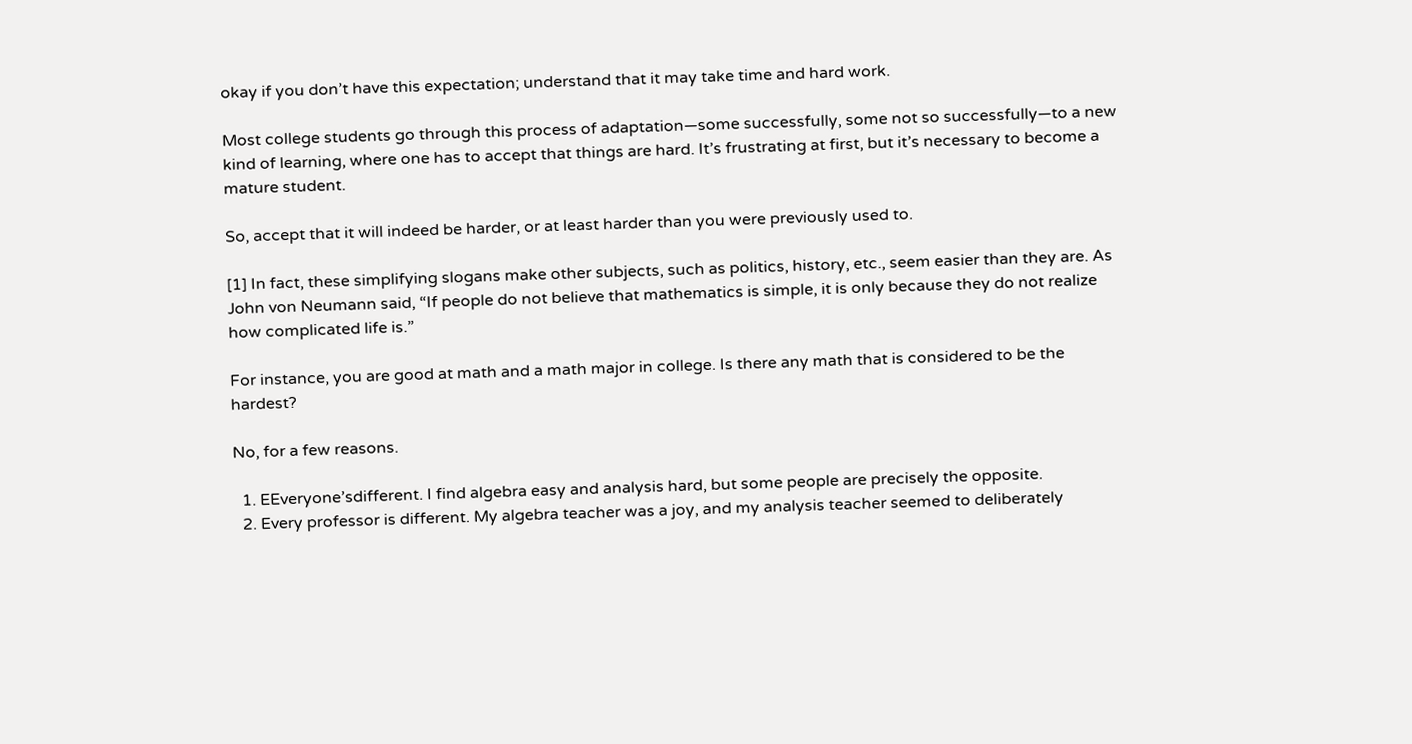okay if you don’t have this expectation; understand that it may take time and hard work.

Most college students go through this process of adaptation—some successfully, some not so successfully—to a new kind of learning, where one has to accept that things are hard. It’s frustrating at first, but it’s necessary to become a mature student.

So, accept that it will indeed be harder, or at least harder than you were previously used to.

[1] In fact, these simplifying slogans make other subjects, such as politics, history, etc., seem easier than they are. As John von Neumann said, “If people do not believe that mathematics is simple, it is only because they do not realize how complicated life is.”

For instance, you are good at math and a math major in college. Is there any math that is considered to be the hardest?

No, for a few reasons.

  1. EEveryone’sdifferent. I find algebra easy and analysis hard, but some people are precisely the opposite.
  2. Every professor is different. My algebra teacher was a joy, and my analysis teacher seemed to deliberately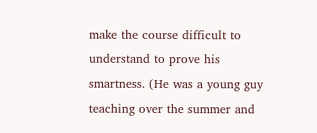make the course difficult to understand to prove his smartness. (He was a young guy teaching over the summer and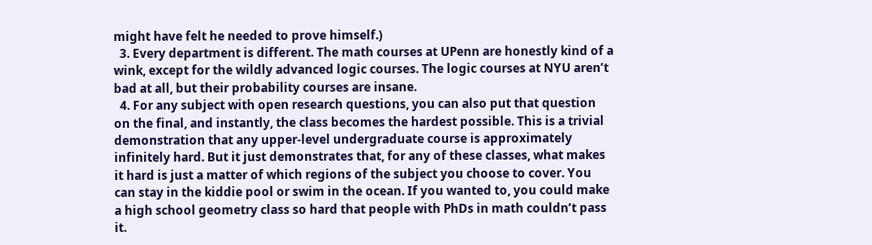might have felt he needed to prove himself.)
  3. Every department is different. The math courses at UPenn are honestly kind of a wink, except for the wildly advanced logic courses. The logic courses at NYU aren’t bad at all, but their probability courses are insane.
  4. For any subject with open research questions, you can also put that question on the final, and instantly, the class becomes the hardest possible. This is a trivial demonstration that any upper-level undergraduate course is approximately infinitely hard. But it just demonstrates that, for any of these classes, what makes it hard is just a matter of which regions of the subject you choose to cover. You can stay in the kiddie pool or swim in the ocean. If you wanted to, you could make a high school geometry class so hard that people with PhDs in math couldn’t pass it.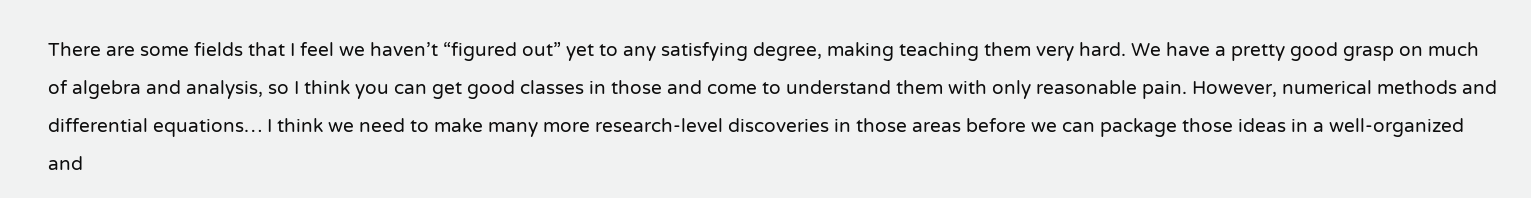There are some fields that I feel we haven’t “figured out” yet to any satisfying degree, making teaching them very hard. We have a pretty good grasp on much of algebra and analysis, so I think you can get good classes in those and come to understand them with only reasonable pain. However, numerical methods and differential equations… I think we need to make many more research-level discoveries in those areas before we can package those ideas in a well-organized and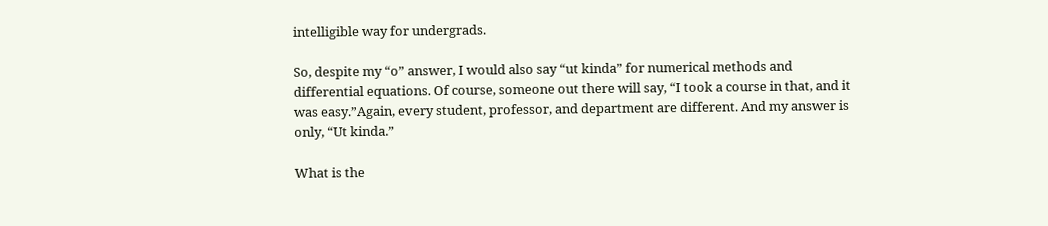intelligible way for undergrads.

So, despite my “o” answer, I would also say “ut kinda” for numerical methods and differential equations. Of course, someone out there will say, “I took a course in that, and it was easy.”Again, every student, professor, and department are different. And my answer is only, “Ut kinda.”

What is the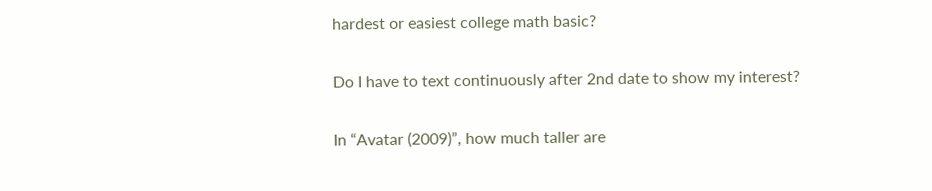hardest or easiest college math basic?

Do I have to text continuously after 2nd date to show my interest?

In “Avatar (2009)”, how much taller are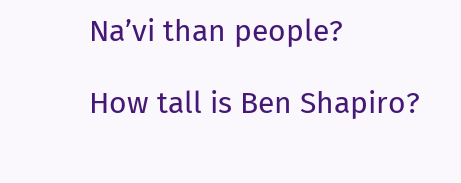Na’vi than people?

How tall is Ben Shapiro?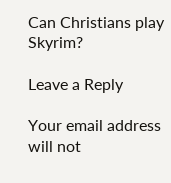Can Christians play Skyrim?

Leave a Reply

Your email address will not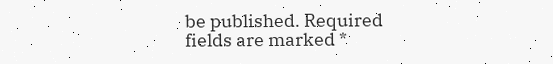be published. Required fields are marked *